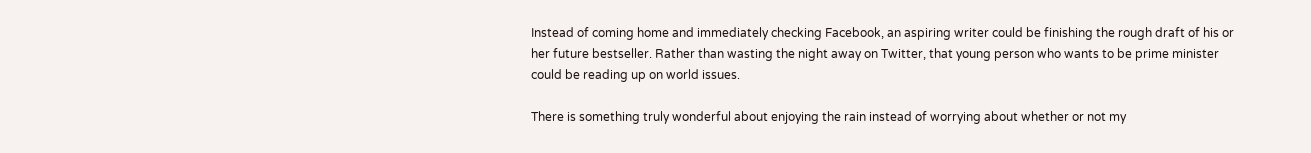Instead of coming home and immediately checking Facebook, an aspiring writer could be finishing the rough draft of his or her future bestseller. Rather than wasting the night away on Twitter, that young person who wants to be prime minister could be reading up on world issues.

There is something truly wonderful about enjoying the rain instead of worrying about whether or not my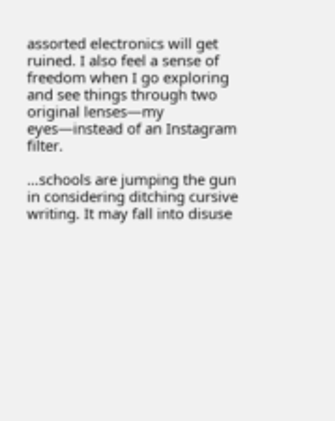assorted electronics will get ruined. I also feel a sense of freedom when I go exploring and see things through two original lenses—my eyes—instead of an Instagram filter.

…schools are jumping the gun in considering ditching cursive writing. It may fall into disuse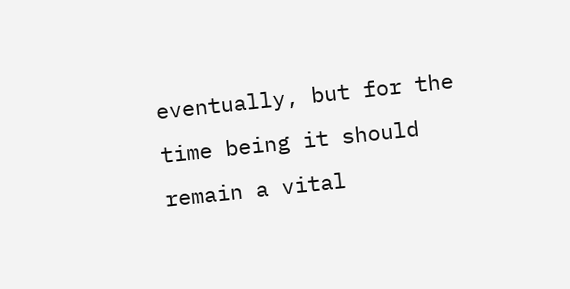eventually, but for the time being it should remain a vital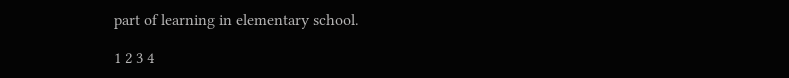part of learning in elementary school.

1 2 3 4